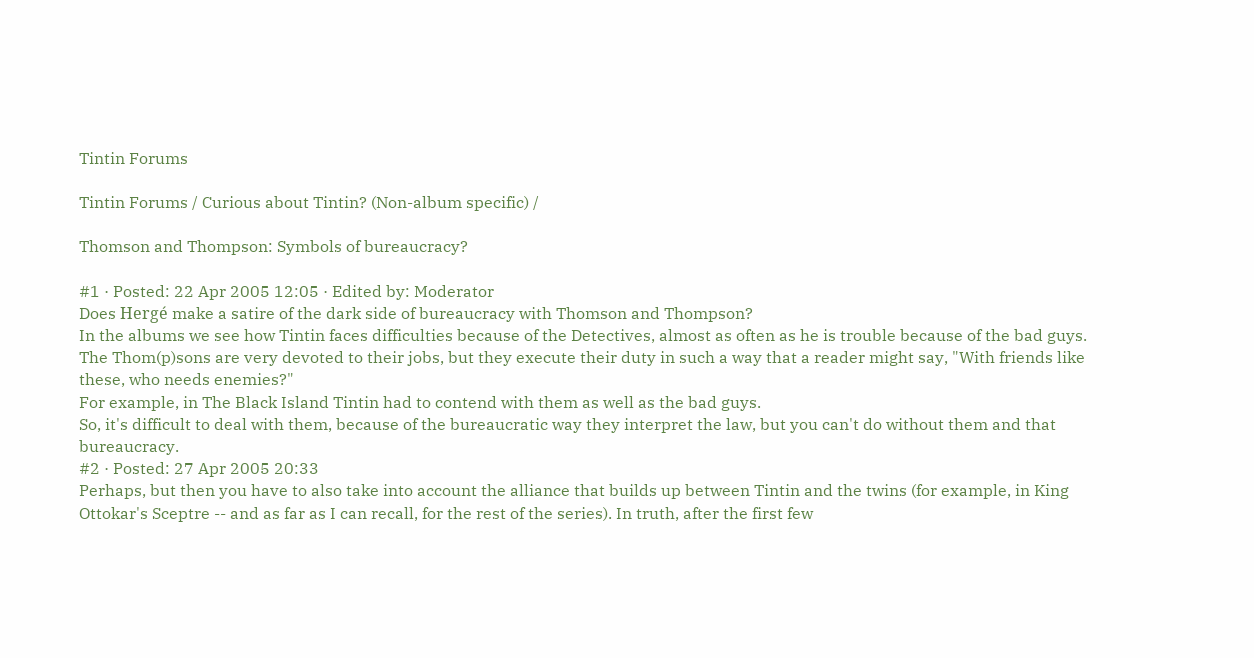Tintin Forums

Tintin Forums / Curious about Tintin? (Non-album specific) /

Thomson and Thompson: Symbols of bureaucracy?

#1 · Posted: 22 Apr 2005 12:05 · Edited by: Moderator
Does Hergé make a satire of the dark side of bureaucracy with Thomson and Thompson?
In the albums we see how Tintin faces difficulties because of the Detectives, almost as often as he is trouble because of the bad guys.
The Thom(p)sons are very devoted to their jobs, but they execute their duty in such a way that a reader might say, "With friends like these, who needs enemies?"
For example, in The Black Island Tintin had to contend with them as well as the bad guys.
So, it's difficult to deal with them, because of the bureaucratic way they interpret the law, but you can't do without them and that bureaucracy.
#2 · Posted: 27 Apr 2005 20:33
Perhaps, but then you have to also take into account the alliance that builds up between Tintin and the twins (for example, in King Ottokar's Sceptre -- and as far as I can recall, for the rest of the series). In truth, after the first few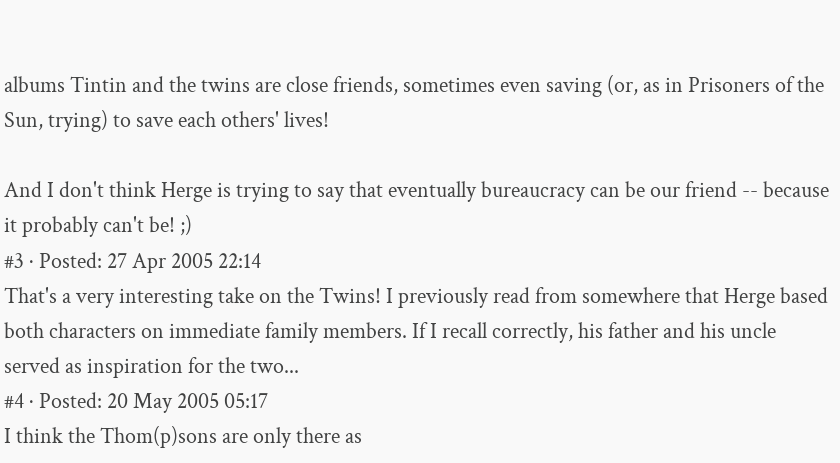albums Tintin and the twins are close friends, sometimes even saving (or, as in Prisoners of the Sun, trying) to save each others' lives!

And I don't think Herge is trying to say that eventually bureaucracy can be our friend -- because it probably can't be! ;)
#3 · Posted: 27 Apr 2005 22:14
That's a very interesting take on the Twins! I previously read from somewhere that Herge based both characters on immediate family members. If I recall correctly, his father and his uncle served as inspiration for the two...
#4 · Posted: 20 May 2005 05:17
I think the Thom(p)sons are only there as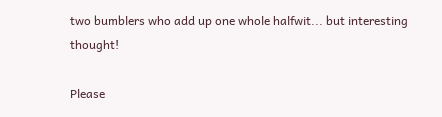two bumblers who add up one whole halfwit... but interesting thought!

Please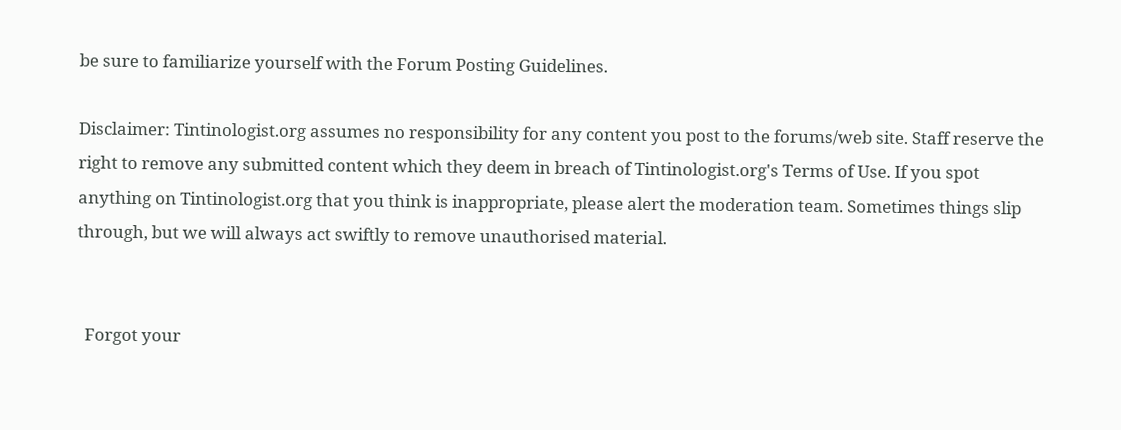be sure to familiarize yourself with the Forum Posting Guidelines.

Disclaimer: Tintinologist.org assumes no responsibility for any content you post to the forums/web site. Staff reserve the right to remove any submitted content which they deem in breach of Tintinologist.org's Terms of Use. If you spot anything on Tintinologist.org that you think is inappropriate, please alert the moderation team. Sometimes things slip through, but we will always act swiftly to remove unauthorised material.


  Forgot your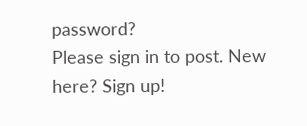password?
Please sign in to post. New here? Sign up!